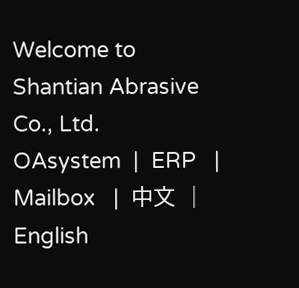Welcome to Shantian Abrasive Co., Ltd.                                           OAsystem  |  ERP   |  Mailbox   |  中文  |  English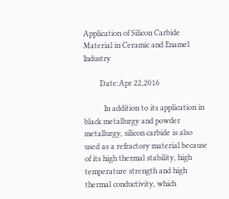Application of Silicon Carbide Material in Ceramic and Enamel Industry

        Date:Apr 22,2016

          In addition to its application in black metallurgy and powder metallurgy, silicon carbide is also used as a refractory material because of its high thermal stability, high temperature strength and high thermal conductivity, which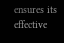ensures its effective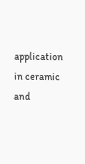application in ceramic and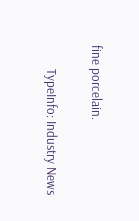fine porcelain.

        TypeInfo: Industry News